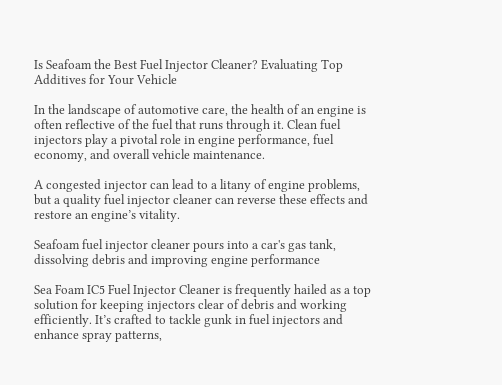Is Seafoam the Best Fuel Injector Cleaner? Evaluating Top Additives for Your Vehicle

In the landscape of automotive care, the health of an engine is often reflective of the fuel that runs through it. Clean fuel injectors play a pivotal role in engine performance, fuel economy, and overall vehicle maintenance.

A congested injector can lead to a litany of engine problems, but a quality fuel injector cleaner can reverse these effects and restore an engine’s vitality.

Seafoam fuel injector cleaner pours into a car's gas tank, dissolving debris and improving engine performance

Sea Foam IC5 Fuel Injector Cleaner is frequently hailed as a top solution for keeping injectors clear of debris and working efficiently. It’s crafted to tackle gunk in fuel injectors and enhance spray patterns,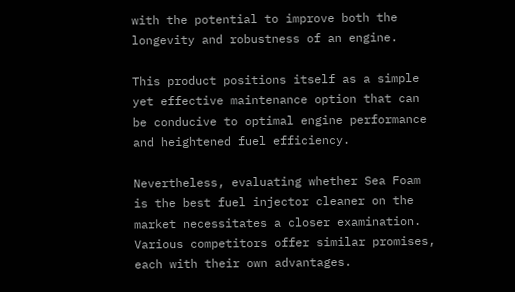with the potential to improve both the longevity and robustness of an engine.

This product positions itself as a simple yet effective maintenance option that can be conducive to optimal engine performance and heightened fuel efficiency.

Nevertheless, evaluating whether Sea Foam is the best fuel injector cleaner on the market necessitates a closer examination. Various competitors offer similar promises, each with their own advantages.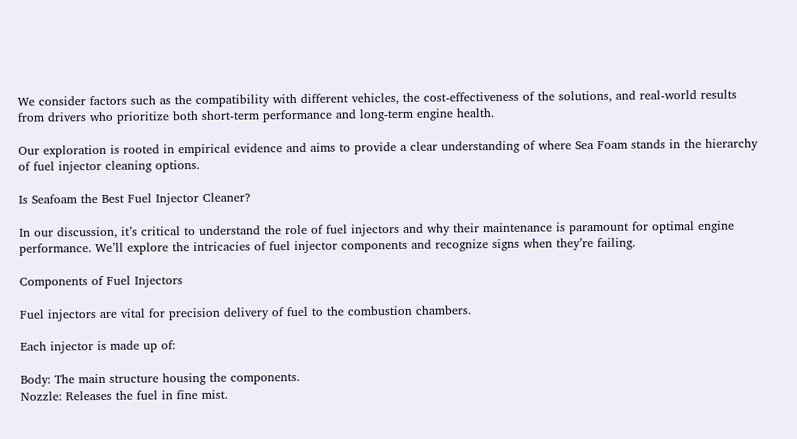We consider factors such as the compatibility with different vehicles, the cost-effectiveness of the solutions, and real-world results from drivers who prioritize both short-term performance and long-term engine health.

Our exploration is rooted in empirical evidence and aims to provide a clear understanding of where Sea Foam stands in the hierarchy of fuel injector cleaning options.

Is Seafoam the Best Fuel Injector Cleaner?

In our discussion, it’s critical to understand the role of fuel injectors and why their maintenance is paramount for optimal engine performance. We’ll explore the intricacies of fuel injector components and recognize signs when they’re failing.

Components of Fuel Injectors

Fuel injectors are vital for precision delivery of fuel to the combustion chambers.

Each injector is made up of:

Body: The main structure housing the components.
Nozzle: Releases the fuel in fine mist.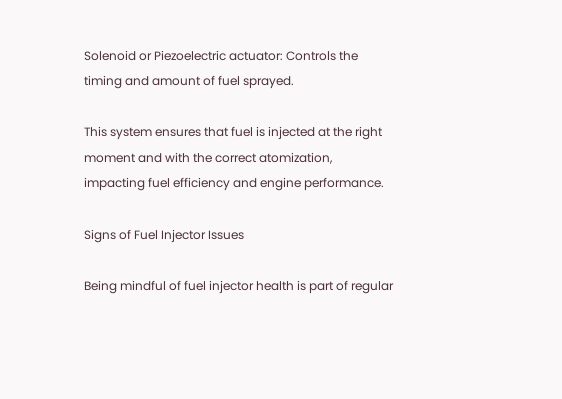Solenoid or Piezoelectric actuator: Controls the timing and amount of fuel sprayed.

This system ensures that fuel is injected at the right moment and with the correct atomization, impacting fuel efficiency and engine performance.

Signs of Fuel Injector Issues

Being mindful of fuel injector health is part of regular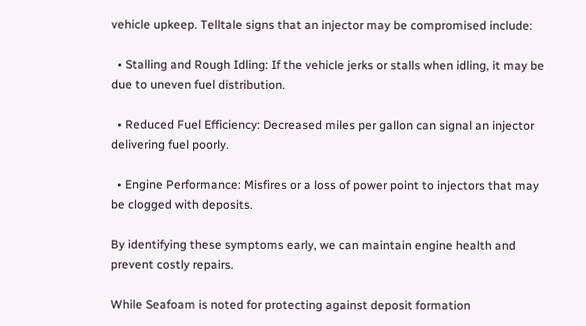vehicle upkeep. Telltale signs that an injector may be compromised include:

  • Stalling and Rough Idling: If the vehicle jerks or stalls when idling, it may be due to uneven fuel distribution.

  • Reduced Fuel Efficiency: Decreased miles per gallon can signal an injector delivering fuel poorly.

  • Engine Performance: Misfires or a loss of power point to injectors that may be clogged with deposits.

By identifying these symptoms early, we can maintain engine health and prevent costly repairs.

While Seafoam is noted for protecting against deposit formation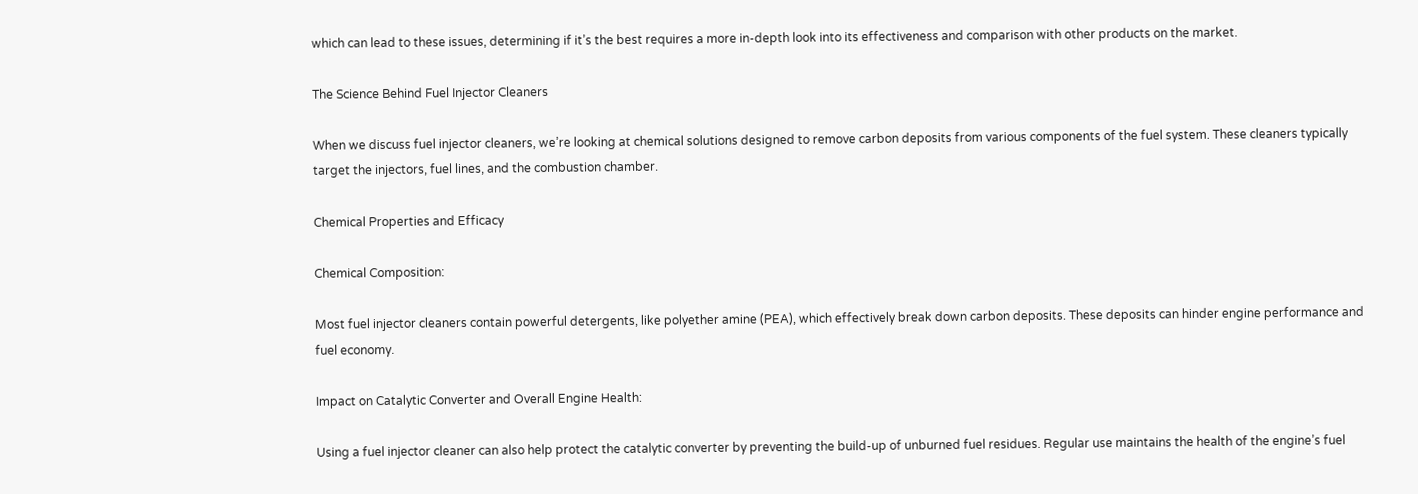which can lead to these issues, determining if it’s the best requires a more in-depth look into its effectiveness and comparison with other products on the market.

The Science Behind Fuel Injector Cleaners

When we discuss fuel injector cleaners, we’re looking at chemical solutions designed to remove carbon deposits from various components of the fuel system. These cleaners typically target the injectors, fuel lines, and the combustion chamber.

Chemical Properties and Efficacy

Chemical Composition:

Most fuel injector cleaners contain powerful detergents, like polyether amine (PEA), which effectively break down carbon deposits. These deposits can hinder engine performance and fuel economy.

Impact on Catalytic Converter and Overall Engine Health:

Using a fuel injector cleaner can also help protect the catalytic converter by preventing the build-up of unburned fuel residues. Regular use maintains the health of the engine’s fuel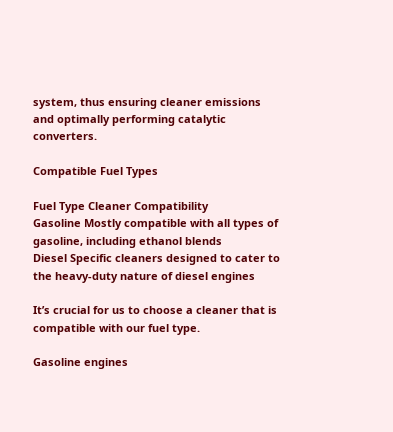system, thus ensuring cleaner emissions and optimally performing catalytic converters.

Compatible Fuel Types

Fuel Type Cleaner Compatibility
Gasoline Mostly compatible with all types of gasoline, including ethanol blends
Diesel Specific cleaners designed to cater to the heavy-duty nature of diesel engines

It’s crucial for us to choose a cleaner that is compatible with our fuel type.

Gasoline engines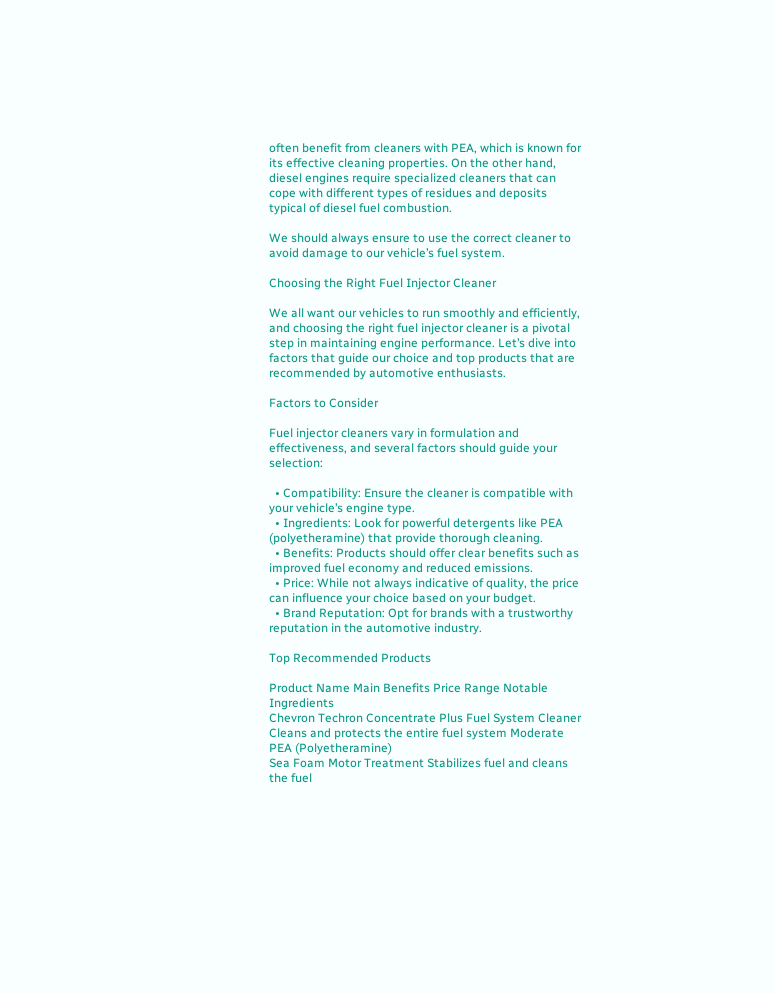often benefit from cleaners with PEA, which is known for its effective cleaning properties. On the other hand, diesel engines require specialized cleaners that can cope with different types of residues and deposits typical of diesel fuel combustion.

We should always ensure to use the correct cleaner to avoid damage to our vehicle’s fuel system.

Choosing the Right Fuel Injector Cleaner

We all want our vehicles to run smoothly and efficiently, and choosing the right fuel injector cleaner is a pivotal step in maintaining engine performance. Let’s dive into factors that guide our choice and top products that are recommended by automotive enthusiasts.

Factors to Consider

Fuel injector cleaners vary in formulation and effectiveness, and several factors should guide your selection:

  • Compatibility: Ensure the cleaner is compatible with your vehicle’s engine type.
  • Ingredients: Look for powerful detergents like PEA (polyetheramine) that provide thorough cleaning.
  • Benefits: Products should offer clear benefits such as improved fuel economy and reduced emissions.
  • Price: While not always indicative of quality, the price can influence your choice based on your budget.
  • Brand Reputation: Opt for brands with a trustworthy reputation in the automotive industry.

Top Recommended Products

Product Name Main Benefits Price Range Notable Ingredients
Chevron Techron Concentrate Plus Fuel System Cleaner Cleans and protects the entire fuel system Moderate PEA (Polyetheramine)
Sea Foam Motor Treatment Stabilizes fuel and cleans the fuel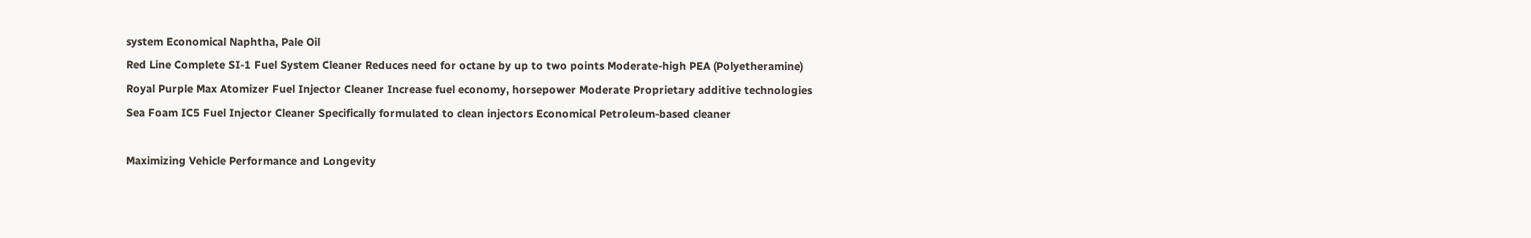system Economical Naphtha, Pale Oil
Red Line Complete SI-1 Fuel System Cleaner Reduces need for octane by up to two points Moderate-high PEA (Polyetheramine)
Royal Purple Max Atomizer Fuel Injector Cleaner Increase fuel economy, horsepower Moderate Proprietary additive technologies
Sea Foam IC5 Fuel Injector Cleaner Specifically formulated to clean injectors Economical Petroleum-based cleaner

Maximizing Vehicle Performance and Longevity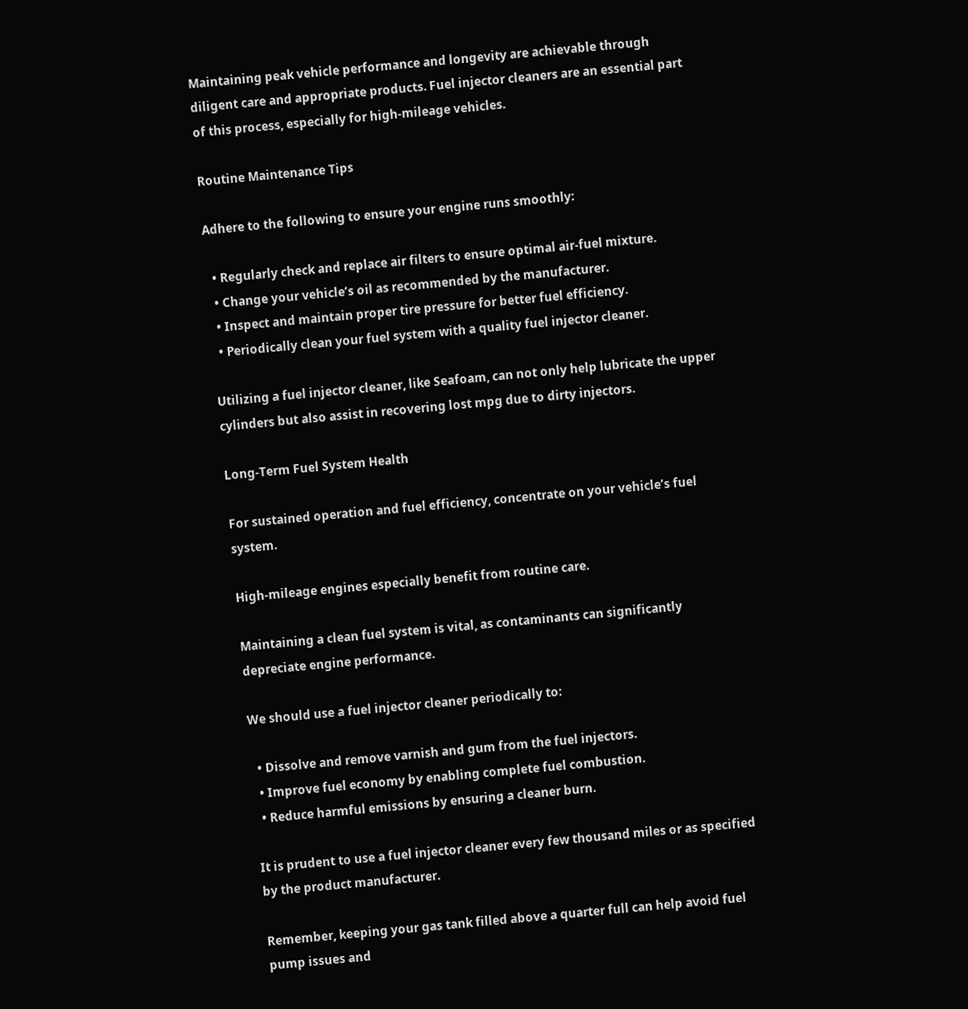Maintaining peak vehicle performance and longevity are achievable through diligent care and appropriate products. Fuel injector cleaners are an essential part of this process, especially for high-mileage vehicles.

Routine Maintenance Tips

Adhere to the following to ensure your engine runs smoothly:

  • Regularly check and replace air filters to ensure optimal air-fuel mixture.
  • Change your vehicle’s oil as recommended by the manufacturer.
  • Inspect and maintain proper tire pressure for better fuel efficiency.
  • Periodically clean your fuel system with a quality fuel injector cleaner.

Utilizing a fuel injector cleaner, like Seafoam, can not only help lubricate the upper cylinders but also assist in recovering lost mpg due to dirty injectors.

Long-Term Fuel System Health

For sustained operation and fuel efficiency, concentrate on your vehicle’s fuel system.

High-mileage engines especially benefit from routine care.

Maintaining a clean fuel system is vital, as contaminants can significantly depreciate engine performance.

We should use a fuel injector cleaner periodically to:

  • Dissolve and remove varnish and gum from the fuel injectors.
  • Improve fuel economy by enabling complete fuel combustion.
  • Reduce harmful emissions by ensuring a cleaner burn.

It is prudent to use a fuel injector cleaner every few thousand miles or as specified by the product manufacturer.

Remember, keeping your gas tank filled above a quarter full can help avoid fuel pump issues and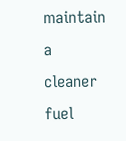maintain a cleaner fuel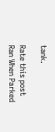tank.

Rate this post
Ran When Parked